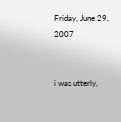Friday, June 29, 2007


i was utterly,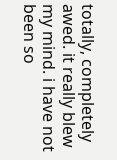totally, completely awed. it really blew my mind. i have not been so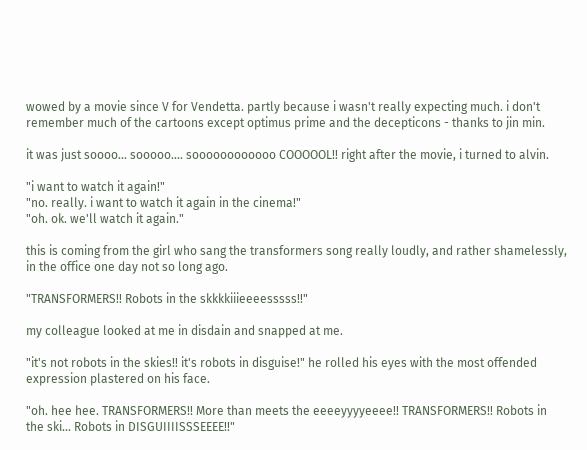wowed by a movie since V for Vendetta. partly because i wasn't really expecting much. i don't remember much of the cartoons except optimus prime and the decepticons - thanks to jin min.

it was just soooo... sooooo.... soooooooooooo COOOOOL!! right after the movie, i turned to alvin.

"i want to watch it again!"
"no. really. i want to watch it again in the cinema!"
"oh. ok. we'll watch it again."

this is coming from the girl who sang the transformers song really loudly, and rather shamelessly, in the office one day not so long ago.

"TRANSFORMERS!! Robots in the skkkkiiieeeesssss!!"

my colleague looked at me in disdain and snapped at me.

"it's not robots in the skies!! it's robots in disguise!" he rolled his eyes with the most offended expression plastered on his face.

"oh. hee hee. TRANSFORMERS!! More than meets the eeeeyyyyeeee!! TRANSFORMERS!! Robots in the ski... Robots in DISGUIIIISSSEEEE!!"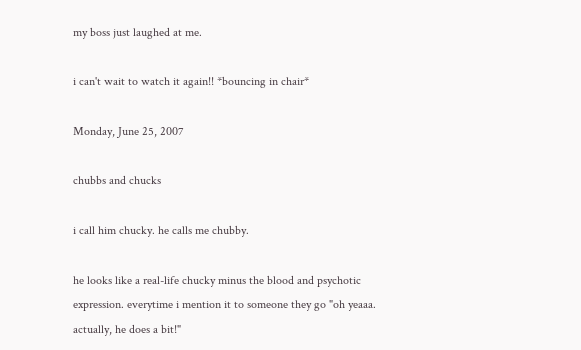my boss just laughed at me.

i can't wait to watch it again!! *bouncing in chair*

Monday, June 25, 2007

chubbs and chucks

i call him chucky. he calls me chubby.

he looks like a real-life chucky minus the blood and psychotic expression. everytime i mention it to someone they go "oh yeaaa. actually, he does a bit!"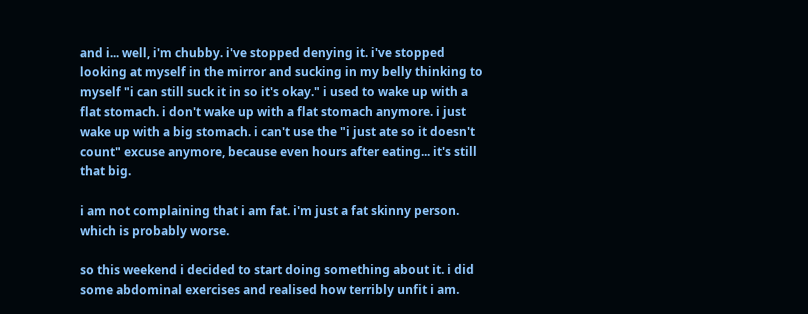and i... well, i'm chubby. i've stopped denying it. i've stopped looking at myself in the mirror and sucking in my belly thinking to myself "i can still suck it in so it's okay." i used to wake up with a flat stomach. i don't wake up with a flat stomach anymore. i just wake up with a big stomach. i can't use the "i just ate so it doesn't count" excuse anymore, because even hours after eating... it's still that big.

i am not complaining that i am fat. i'm just a fat skinny person. which is probably worse.

so this weekend i decided to start doing something about it. i did some abdominal exercises and realised how terribly unfit i am.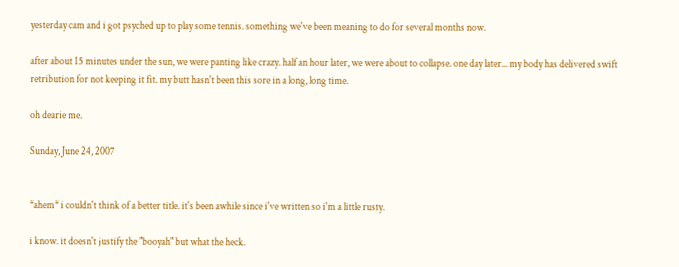yesterday cam and i got psyched up to play some tennis. something we've been meaning to do for several months now.

after about 15 minutes under the sun, we were panting like crazy. half an hour later, we were about to collapse. one day later... my body has delivered swift retribution for not keeping it fit. my butt hasn't been this sore in a long, long time.

oh dearie me.

Sunday, June 24, 2007


*ahem* i couldn't think of a better title. it's been awhile since i've written so i'm a little rusty.

i know. it doesn't justify the "booyah" but what the heck.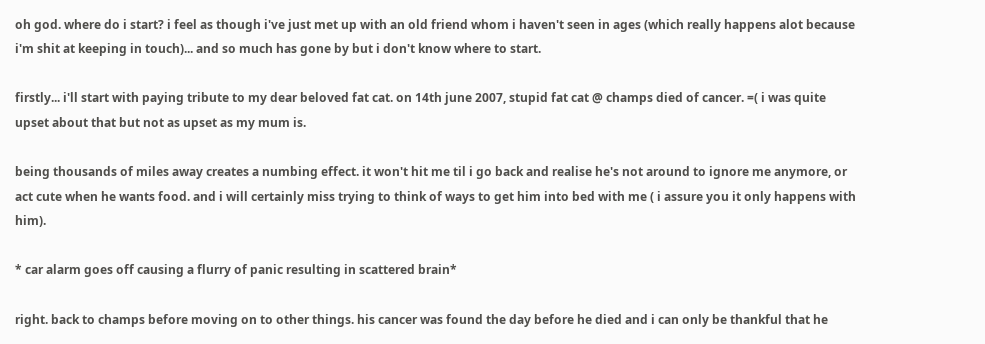oh god. where do i start? i feel as though i've just met up with an old friend whom i haven't seen in ages (which really happens alot because i'm shit at keeping in touch)... and so much has gone by but i don't know where to start.

firstly... i'll start with paying tribute to my dear beloved fat cat. on 14th june 2007, stupid fat cat @ champs died of cancer. =( i was quite upset about that but not as upset as my mum is.

being thousands of miles away creates a numbing effect. it won't hit me til i go back and realise he's not around to ignore me anymore, or act cute when he wants food. and i will certainly miss trying to think of ways to get him into bed with me ( i assure you it only happens with him).

* car alarm goes off causing a flurry of panic resulting in scattered brain*

right. back to champs before moving on to other things. his cancer was found the day before he died and i can only be thankful that he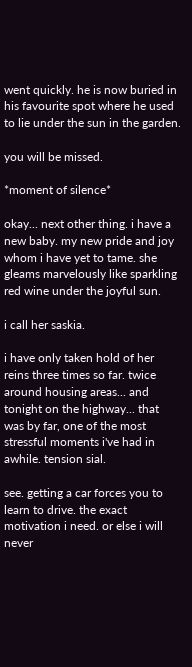went quickly. he is now buried in his favourite spot where he used to lie under the sun in the garden.

you will be missed.

*moment of silence*

okay... next other thing. i have a new baby. my new pride and joy whom i have yet to tame. she gleams marvelously like sparkling red wine under the joyful sun.

i call her saskia.

i have only taken hold of her reins three times so far. twice around housing areas... and tonight on the highway... that was by far, one of the most stressful moments i've had in awhile. tension sial.

see. getting a car forces you to learn to drive. the exact motivation i need. or else i will never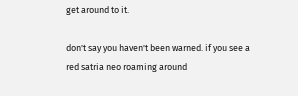get around to it.

don't say you haven't been warned. if you see a red satria neo roaming around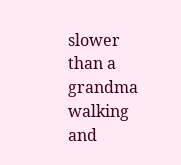slower than a grandma walking and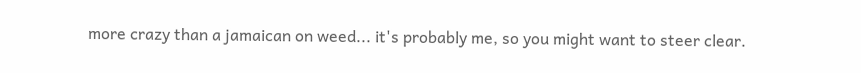more crazy than a jamaican on weed... it's probably me, so you might want to steer clear.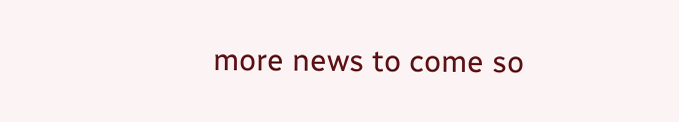more news to come so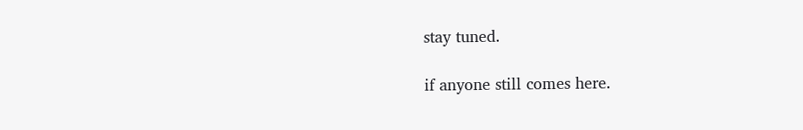stay tuned.

if anyone still comes here.